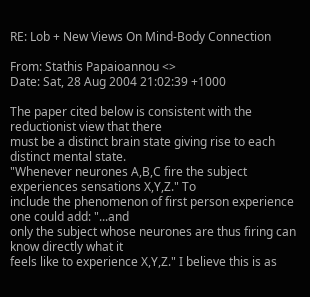RE: Lob + New Views On Mind-Body Connection

From: Stathis Papaioannou <>
Date: Sat, 28 Aug 2004 21:02:39 +1000

The paper cited below is consistent with the reductionist view that there
must be a distinct brain state giving rise to each distinct mental state.
"Whenever neurones A,B,C fire the subject experiences sensations X,Y,Z." To
include the phenomenon of first person experience one could add: "...and
only the subject whose neurones are thus firing can know directly what it
feels like to experience X,Y,Z." I believe this is as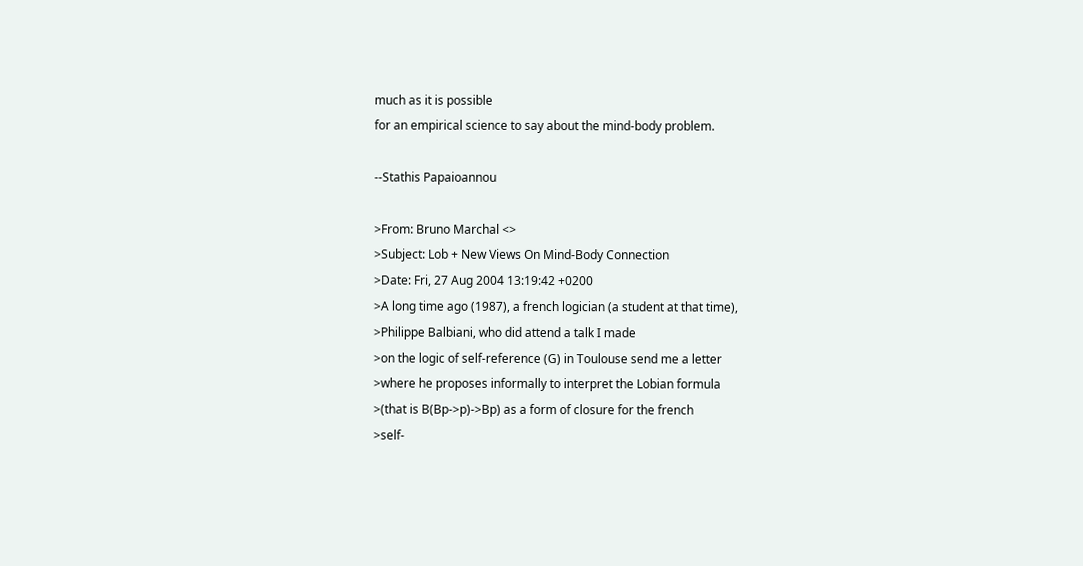much as it is possible
for an empirical science to say about the mind-body problem.

--Stathis Papaioannou

>From: Bruno Marchal <>
>Subject: Lob + New Views On Mind-Body Connection
>Date: Fri, 27 Aug 2004 13:19:42 +0200
>A long time ago (1987), a french logician (a student at that time),
>Philippe Balbiani, who did attend a talk I made
>on the logic of self-reference (G) in Toulouse send me a letter
>where he proposes informally to interpret the Lobian formula
>(that is B(Bp->p)->Bp) as a form of closure for the french
>self-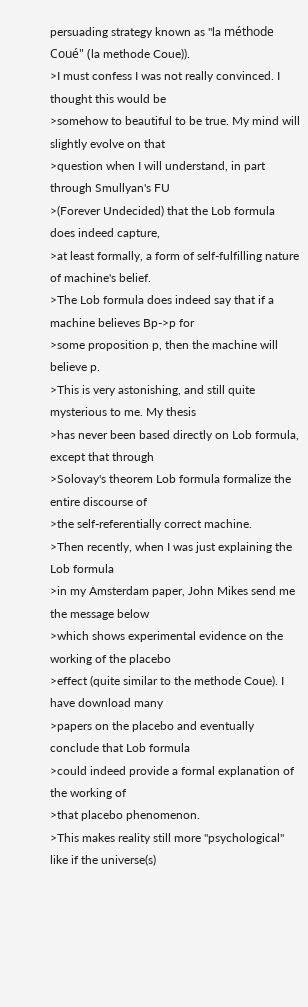persuading strategy known as "la méthode Coué" (la methode Coue)).
>I must confess I was not really convinced. I thought this would be
>somehow to beautiful to be true. My mind will slightly evolve on that
>question when I will understand, in part through Smullyan's FU
>(Forever Undecided) that the Lob formula does indeed capture,
>at least formally, a form of self-fulfilling nature of machine's belief.
>The Lob formula does indeed say that if a machine believes Bp->p for
>some proposition p, then the machine will believe p.
>This is very astonishing, and still quite mysterious to me. My thesis
>has never been based directly on Lob formula, except that through
>Solovay's theorem Lob formula formalize the entire discourse of
>the self-referentially correct machine.
>Then recently, when I was just explaining the Lob formula
>in my Amsterdam paper, John Mikes send me the message below
>which shows experimental evidence on the working of the placebo
>effect (quite similar to the methode Coue). I have download many
>papers on the placebo and eventually conclude that Lob formula
>could indeed provide a formal explanation of the working of
>that placebo phenomenon.
>This makes reality still more "psychological" like if the universe(s)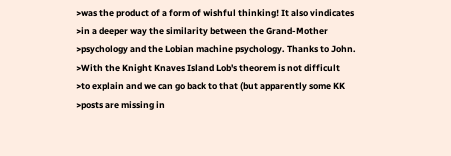>was the product of a form of wishful thinking! It also vindicates
>in a deeper way the similarity between the Grand-Mother
>psychology and the Lobian machine psychology. Thanks to John.
>With the Knight Knaves Island Lob's theorem is not difficult
>to explain and we can go back to that (but apparently some KK
>posts are missing in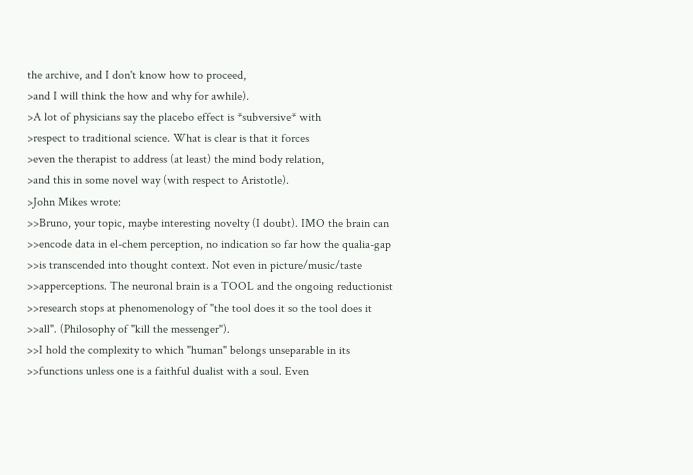the archive, and I don't know how to proceed,
>and I will think the how and why for awhile).
>A lot of physicians say the placebo effect is *subversive* with
>respect to traditional science. What is clear is that it forces
>even the therapist to address (at least) the mind body relation,
>and this in some novel way (with respect to Aristotle).
>John Mikes wrote:
>>Bruno, your topic, maybe interesting novelty (I doubt). IMO the brain can
>>encode data in el-chem perception, no indication so far how the qualia-gap
>>is transcended into thought context. Not even in picture/music/taste
>>apperceptions. The neuronal brain is a TOOL and the ongoing reductionist
>>research stops at phenomenology of "the tool does it so the tool does it
>>all". (Philosophy of "kill the messenger").
>>I hold the complexity to which "human" belongs unseparable in its
>>functions unless one is a faithful dualist with a soul. Even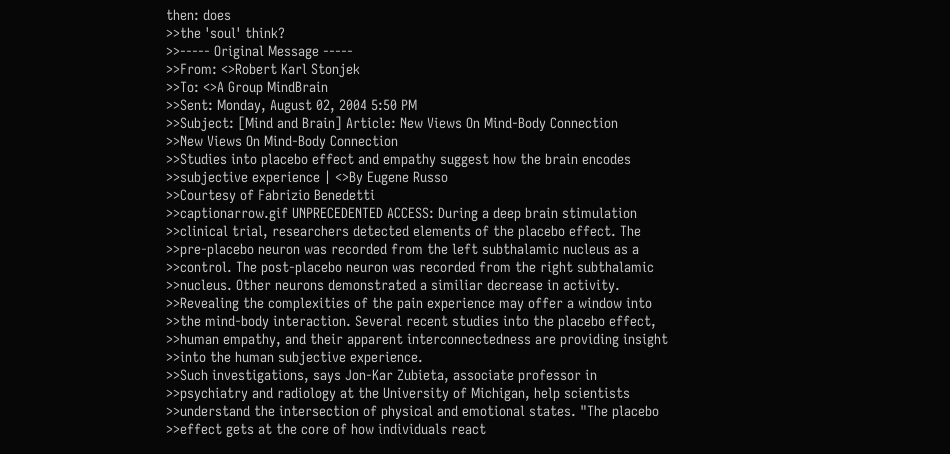then: does
>>the 'soul' think?
>>----- Original Message -----
>>From: <>Robert Karl Stonjek
>>To: <>A Group MindBrain
>>Sent: Monday, August 02, 2004 5:50 PM
>>Subject: [Mind and Brain] Article: New Views On Mind-Body Connection
>>New Views On Mind-Body Connection
>>Studies into placebo effect and empathy suggest how the brain encodes
>>subjective experience | <>By Eugene Russo
>>Courtesy of Fabrizio Benedetti
>>captionarrow.gif UNPRECEDENTED ACCESS: During a deep brain stimulation
>>clinical trial, researchers detected elements of the placebo effect. The
>>pre-placebo neuron was recorded from the left subthalamic nucleus as a
>>control. The post-placebo neuron was recorded from the right subthalamic
>>nucleus. Other neurons demonstrated a similiar decrease in activity.
>>Revealing the complexities of the pain experience may offer a window into
>>the mind-body interaction. Several recent studies into the placebo effect,
>>human empathy, and their apparent interconnectedness are providing insight
>>into the human subjective experience.
>>Such investigations, says Jon-Kar Zubieta, associate professor in
>>psychiatry and radiology at the University of Michigan, help scientists
>>understand the intersection of physical and emotional states. "The placebo
>>effect gets at the core of how individuals react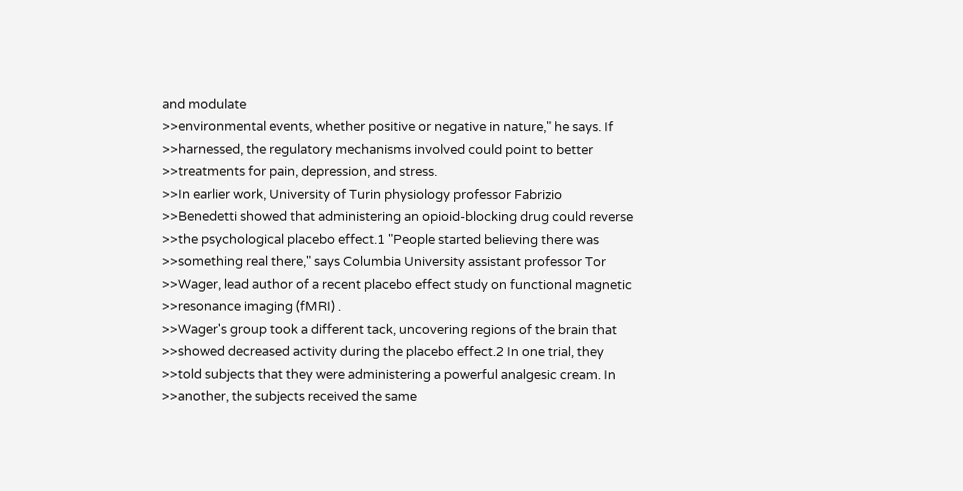and modulate
>>environmental events, whether positive or negative in nature," he says. If
>>harnessed, the regulatory mechanisms involved could point to better
>>treatments for pain, depression, and stress.
>>In earlier work, University of Turin physiology professor Fabrizio
>>Benedetti showed that administering an opioid-blocking drug could reverse
>>the psychological placebo effect.1 "People started believing there was
>>something real there," says Columbia University assistant professor Tor
>>Wager, lead author of a recent placebo effect study on functional magnetic
>>resonance imaging (fMRI) .
>>Wager's group took a different tack, uncovering regions of the brain that
>>showed decreased activity during the placebo effect.2 In one trial, they
>>told subjects that they were administering a powerful analgesic cream. In
>>another, the subjects received the same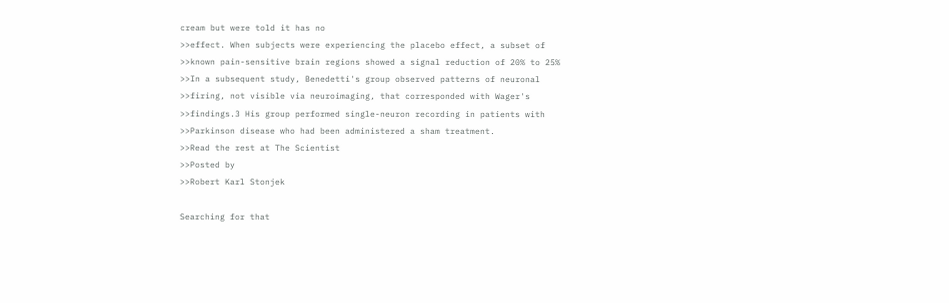cream but were told it has no
>>effect. When subjects were experiencing the placebo effect, a subset of
>>known pain-sensitive brain regions showed a signal reduction of 20% to 25%
>>In a subsequent study, Benedetti's group observed patterns of neuronal
>>firing, not visible via neuroimaging, that corresponded with Wager's
>>findings.3 His group performed single-neuron recording in patients with
>>Parkinson disease who had been administered a sham treatment.
>>Read the rest at The Scientist
>>Posted by
>>Robert Karl Stonjek

Searching for that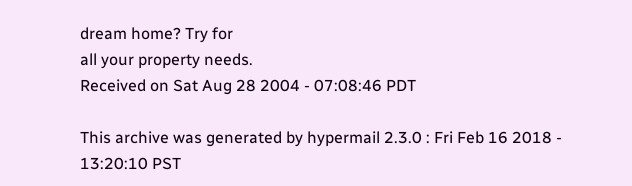dream home? Try for
all your property needs.
Received on Sat Aug 28 2004 - 07:08:46 PDT

This archive was generated by hypermail 2.3.0 : Fri Feb 16 2018 - 13:20:10 PST